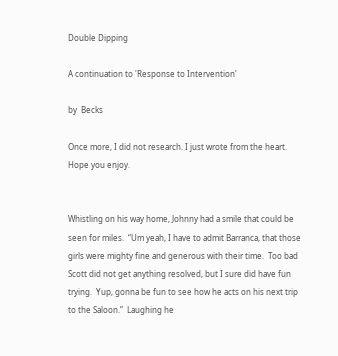Double Dipping

A continuation to 'Response to Intervention'

by  Becks

Once more, I did not research. I just wrote from the heart.  Hope you enjoy.


Whistling on his way home, Johnny had a smile that could be seen for miles.  “Um yeah, I have to admit Barranca, that those girls were mighty fine and generous with their time.  Too bad Scott did not get anything resolved, but I sure did have fun trying.  Yup, gonna be fun to see how he acts on his next trip to the Saloon.”  Laughing he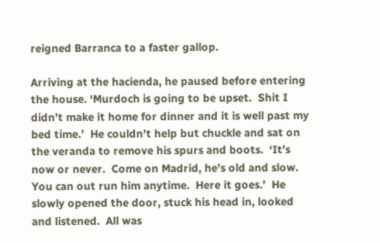reigned Barranca to a faster gallop.

Arriving at the hacienda, he paused before entering the house. ‘Murdoch is going to be upset.  Shit I didn’t make it home for dinner and it is well past my bed time.’  He couldn't help but chuckle and sat on the veranda to remove his spurs and boots.  ‘It’s now or never.  Come on Madrid, he’s old and slow.  You can out run him anytime.  Here it goes.’  He slowly opened the door, stuck his head in, looked and listened.  All was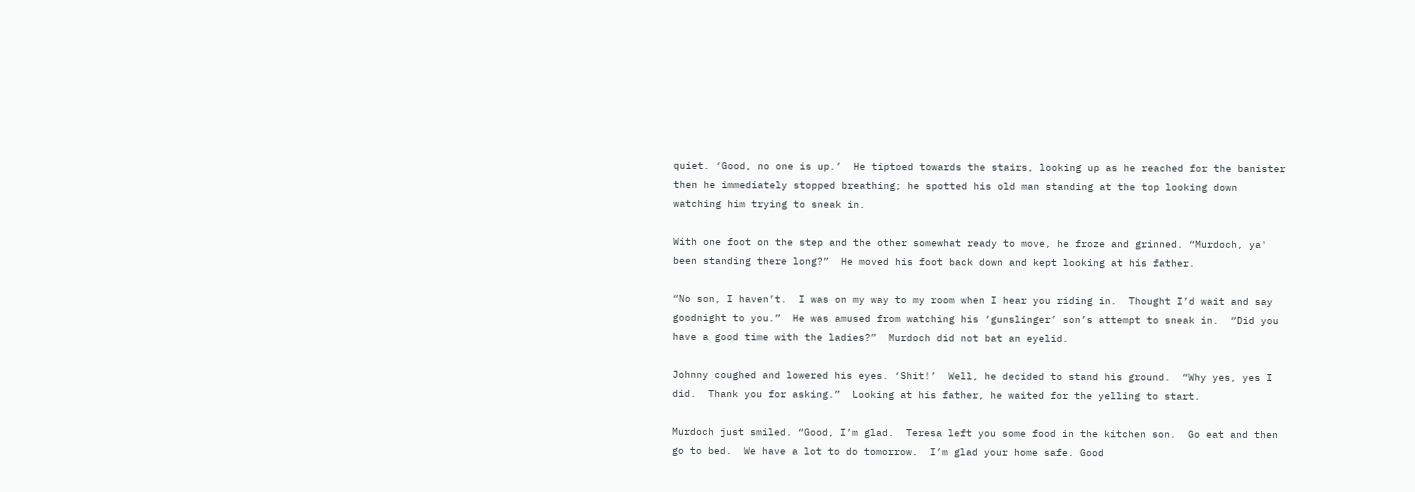quiet. ‘Good, no one is up.’  He tiptoed towards the stairs, looking up as he reached for the banister then he immediately stopped breathing; he spotted his old man standing at the top looking down watching him trying to sneak in.

With one foot on the step and the other somewhat ready to move, he froze and grinned. “Murdoch, ya' been standing there long?”  He moved his foot back down and kept looking at his father.

“No son, I haven’t.  I was on my way to my room when I hear you riding in.  Thought I’d wait and say goodnight to you.”  He was amused from watching his ‘gunslinger’ son’s attempt to sneak in.  “Did you have a good time with the ladies?”  Murdoch did not bat an eyelid.

Johnny coughed and lowered his eyes. ‘Shit!’  Well, he decided to stand his ground.  “Why yes, yes I did.  Thank you for asking.”  Looking at his father, he waited for the yelling to start.

Murdoch just smiled. “Good, I’m glad.  Teresa left you some food in the kitchen son.  Go eat and then go to bed.  We have a lot to do tomorrow.  I’m glad your home safe. Good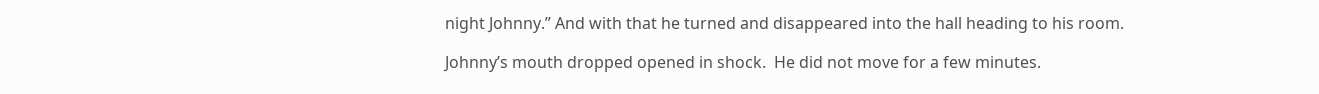night Johnny.” And with that he turned and disappeared into the hall heading to his room.

Johnny’s mouth dropped opened in shock.  He did not move for a few minutes.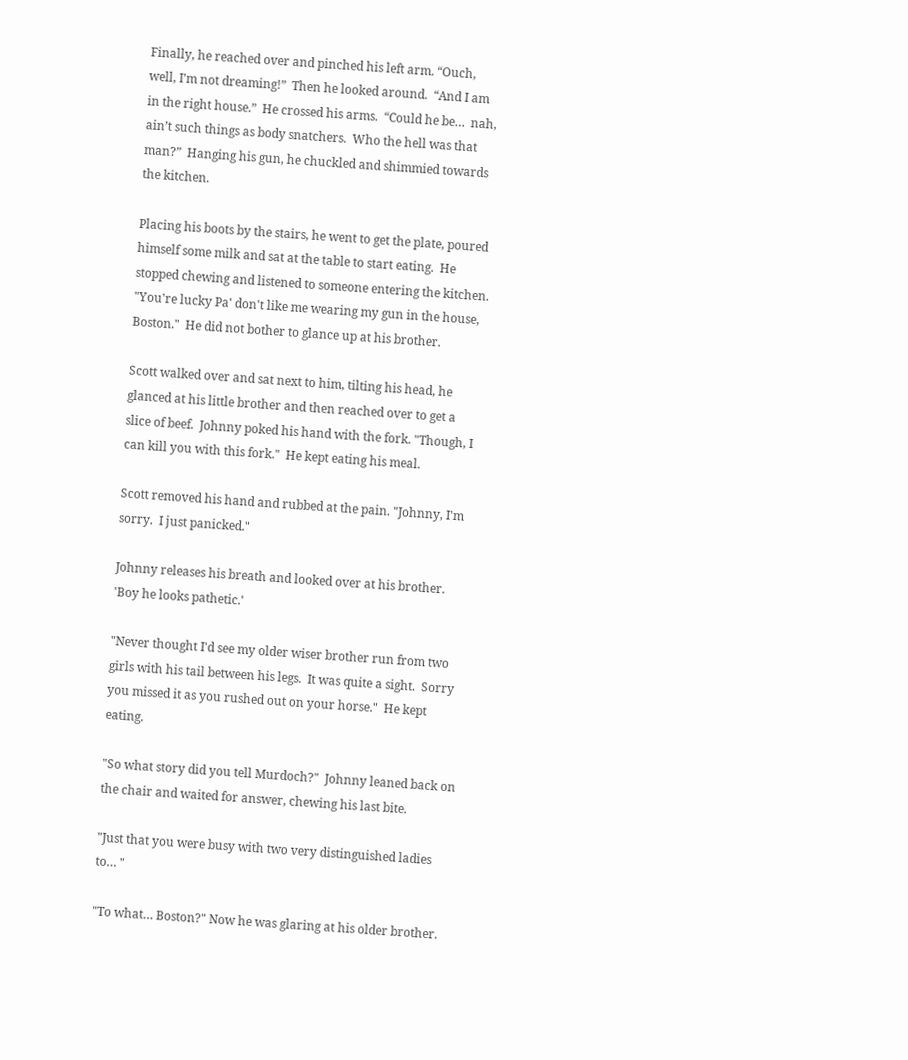Finally, he reached over and pinched his left arm. “Ouch, well, I’m not dreaming!”  Then he looked around.  “And I am in the right house.”  He crossed his arms.  “Could he be…  nah, ain’t such things as body snatchers.  Who the hell was that man?”  Hanging his gun, he chuckled and shimmied towards the kitchen.

Placing his boots by the stairs, he went to get the plate, poured himself some milk and sat at the table to start eating.  He stopped chewing and listened to someone entering the kitchen.   "You're lucky Pa' don't like me wearing my gun in the house, Boston."  He did not bother to glance up at his brother.

Scott walked over and sat next to him, tilting his head, he glanced at his little brother and then reached over to get a slice of beef.  Johnny poked his hand with the fork. "Though, I can kill you with this fork."  He kept eating his meal.

Scott removed his hand and rubbed at the pain. "Johnny, I'm sorry.  I just panicked."

Johnny releases his breath and looked over at his brother. 'Boy he looks pathetic.'

"Never thought I'd see my older wiser brother run from two girls with his tail between his legs.  It was quite a sight.  Sorry you missed it as you rushed out on your horse."  He kept eating.

"So what story did you tell Murdoch?"  Johnny leaned back on the chair and waited for answer, chewing his last bite.

"Just that you were busy with two very distinguished ladies to… "

"To what… Boston?" Now he was glaring at his older brother.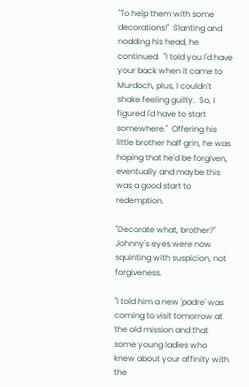"To help them with some decorations!"  Slanting and nodding his head, he continued.  "I told you I'd have your back when it came to Murdoch, plus, I couldn't shake feeling guilty.  So, I figured I'd have to start somewhere."  Offering his little brother half grin, he was hoping that he'd be forgiven, eventually and maybe this was a good start to redemption.

"Decorate what, brother?"  Johnny's eyes were now squinting with suspicion, not forgiveness.

"I told him a new 'padre' was coming to visit tomorrow at the old mission and that some young ladies who knew about your affinity with the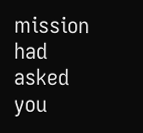mission had asked you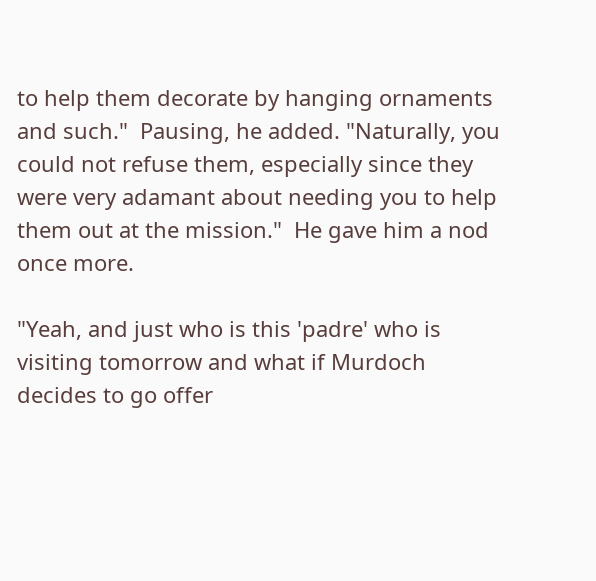to help them decorate by hanging ornaments and such."  Pausing, he added. "Naturally, you could not refuse them, especially since they were very adamant about needing you to help them out at the mission."  He gave him a nod once more.

"Yeah, and just who is this 'padre' who is visiting tomorrow and what if Murdoch decides to go offer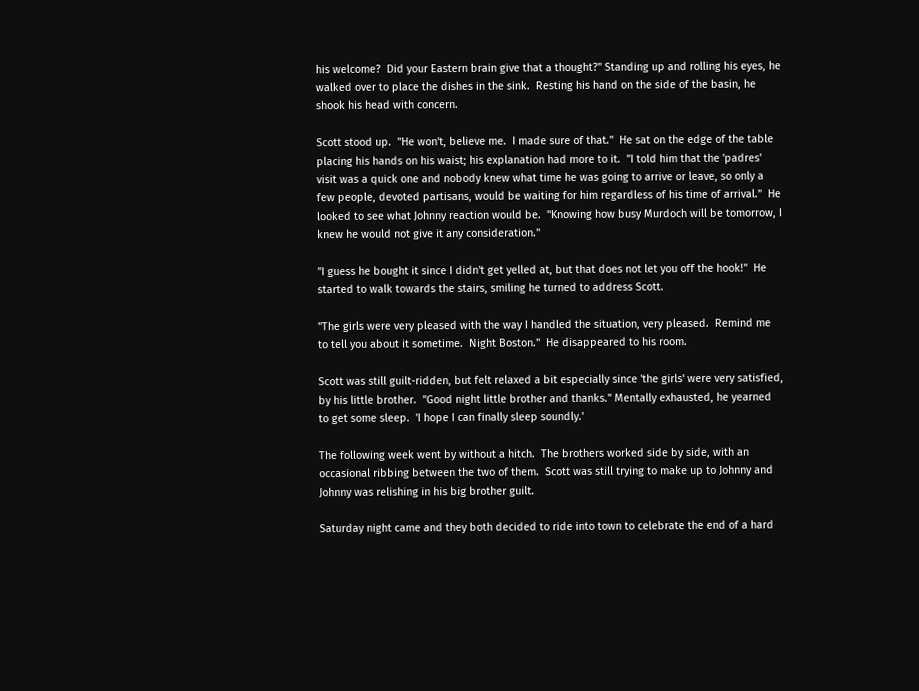his welcome?  Did your Eastern brain give that a thought?" Standing up and rolling his eyes, he walked over to place the dishes in the sink.  Resting his hand on the side of the basin, he shook his head with concern.

Scott stood up.  "He won't, believe me.  I made sure of that."  He sat on the edge of the table placing his hands on his waist; his explanation had more to it.  "I told him that the 'padres' visit was a quick one and nobody knew what time he was going to arrive or leave, so only a few people, devoted partisans, would be waiting for him regardless of his time of arrival."  He looked to see what Johnny reaction would be.  "Knowing how busy Murdoch will be tomorrow, I knew he would not give it any consideration."

"I guess he bought it since I didn't get yelled at, but that does not let you off the hook!"  He started to walk towards the stairs, smiling he turned to address Scott.

"The girls were very pleased with the way I handled the situation, very pleased.  Remind me to tell you about it sometime.  Night Boston."  He disappeared to his room.

Scott was still guilt-ridden, but felt relaxed a bit especially since 'the girls' were very satisfied, by his little brother.  "Good night little brother and thanks." Mentally exhausted, he yearned to get some sleep.  'I hope I can finally sleep soundly.'

The following week went by without a hitch.  The brothers worked side by side, with an occasional ribbing between the two of them.  Scott was still trying to make up to Johnny and Johnny was relishing in his big brother guilt.

Saturday night came and they both decided to ride into town to celebrate the end of a hard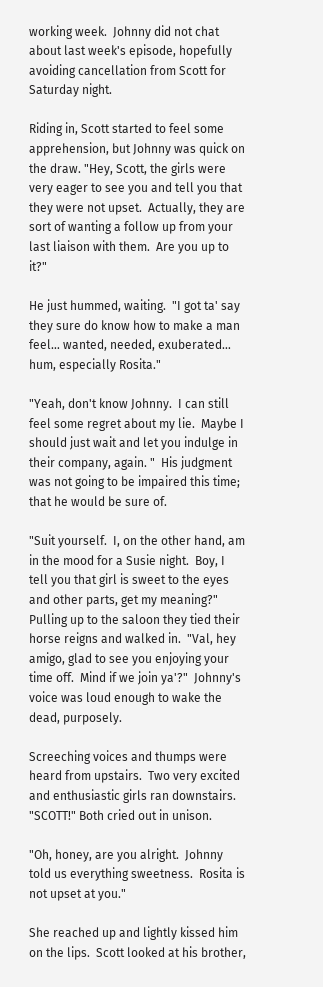working week.  Johnny did not chat about last week's episode, hopefully avoiding cancellation from Scott for Saturday night.

Riding in, Scott started to feel some apprehension, but Johnny was quick on the draw. "Hey, Scott, the girls were very eager to see you and tell you that they were not upset.  Actually, they are sort of wanting a follow up from your last liaison with them.  Are you up to it?"

He just hummed, waiting.  "I got ta' say they sure do know how to make a man feel… wanted, needed, exuberated… hum, especially Rosita."

"Yeah, don't know Johnny.  I can still feel some regret about my lie.  Maybe I should just wait and let you indulge in their company, again. "  His judgment was not going to be impaired this time; that he would be sure of.

"Suit yourself.  I, on the other hand, am in the mood for a Susie night.  Boy, I tell you that girl is sweet to the eyes and other parts, get my meaning?"  Pulling up to the saloon they tied their horse reigns and walked in.  "Val, hey amigo, glad to see you enjoying your time off.  Mind if we join ya'?"  Johnny's voice was loud enough to wake the dead, purposely.

Screeching voices and thumps were heard from upstairs.  Two very excited and enthusiastic girls ran downstairs.  "SCOTT!" Both cried out in unison.

"Oh, honey, are you alright.  Johnny told us everything sweetness.  Rosita is not upset at you."

She reached up and lightly kissed him on the lips.  Scott looked at his brother,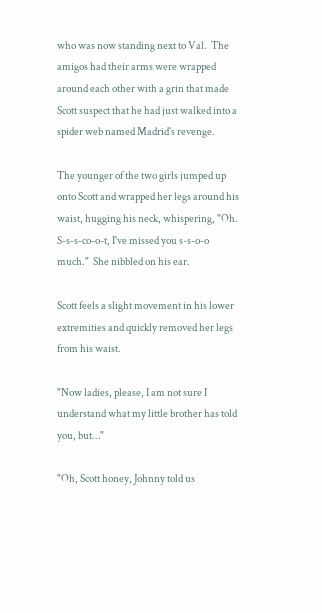who was now standing next to Val.  The amigos had their arms were wrapped around each other with a grin that made Scott suspect that he had just walked into a spider web named Madrid's revenge.

The younger of the two girls jumped up onto Scott and wrapped her legs around his waist, hugging his neck, whispering, "Oh. S-s-s-co-o-t, I've missed you s-s-o-o much."  She nibbled on his ear.

Scott feels a slight movement in his lower extremities and quickly removed her legs from his waist.

"Now ladies, please, I am not sure I understand what my little brother has told you, but…"

"Oh, Scott honey, Johnny told us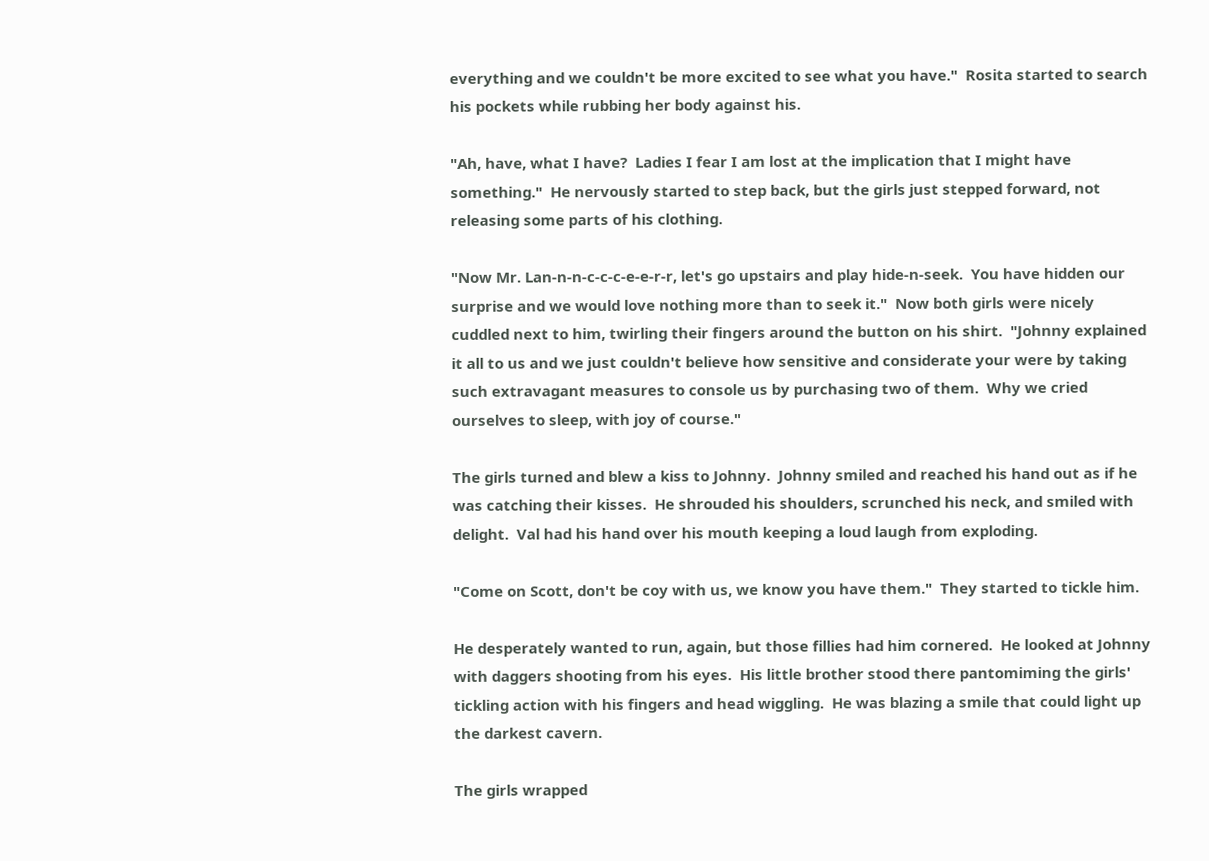everything and we couldn't be more excited to see what you have."  Rosita started to search his pockets while rubbing her body against his.

"Ah, have, what I have?  Ladies I fear I am lost at the implication that I might have something."  He nervously started to step back, but the girls just stepped forward, not releasing some parts of his clothing.

"Now Mr. Lan-n-n-c-c-c-e-e-r-r, let's go upstairs and play hide-n-seek.  You have hidden our surprise and we would love nothing more than to seek it."  Now both girls were nicely cuddled next to him, twirling their fingers around the button on his shirt.  "Johnny explained it all to us and we just couldn't believe how sensitive and considerate your were by taking such extravagant measures to console us by purchasing two of them.  Why we cried ourselves to sleep, with joy of course."

The girls turned and blew a kiss to Johnny.  Johnny smiled and reached his hand out as if he was catching their kisses.  He shrouded his shoulders, scrunched his neck, and smiled with delight.  Val had his hand over his mouth keeping a loud laugh from exploding.

"Come on Scott, don't be coy with us, we know you have them."  They started to tickle him.

He desperately wanted to run, again, but those fillies had him cornered.  He looked at Johnny with daggers shooting from his eyes.  His little brother stood there pantomiming the girls' tickling action with his fingers and head wiggling.  He was blazing a smile that could light up the darkest cavern.

The girls wrapped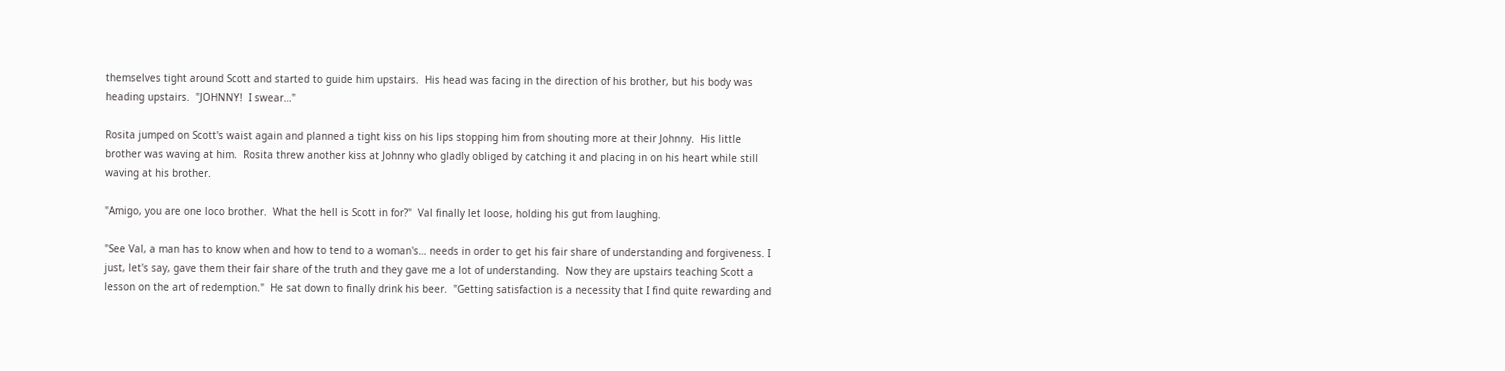themselves tight around Scott and started to guide him upstairs.  His head was facing in the direction of his brother, but his body was heading upstairs.  "JOHNNY!  I swear…"

Rosita jumped on Scott's waist again and planned a tight kiss on his lips stopping him from shouting more at their Johnny.  His little brother was waving at him.  Rosita threw another kiss at Johnny who gladly obliged by catching it and placing in on his heart while still waving at his brother.

"Amigo, you are one loco brother.  What the hell is Scott in for?"  Val finally let loose, holding his gut from laughing.

"See Val, a man has to know when and how to tend to a woman's… needs in order to get his fair share of understanding and forgiveness. I just, let's say, gave them their fair share of the truth and they gave me a lot of understanding.  Now they are upstairs teaching Scott a lesson on the art of redemption."  He sat down to finally drink his beer.  "Getting satisfaction is a necessity that I find quite rewarding and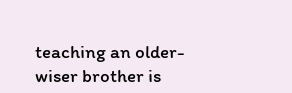teaching an older-wiser brother is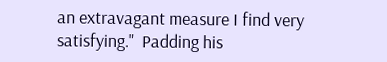an extravagant measure I find very satisfying."  Padding his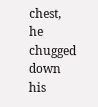chest, he chugged down his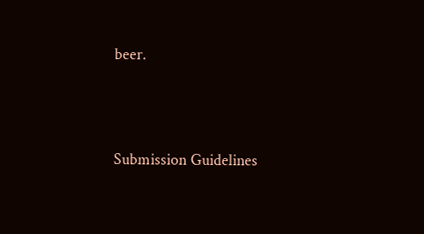beer.





Submission Guidelines